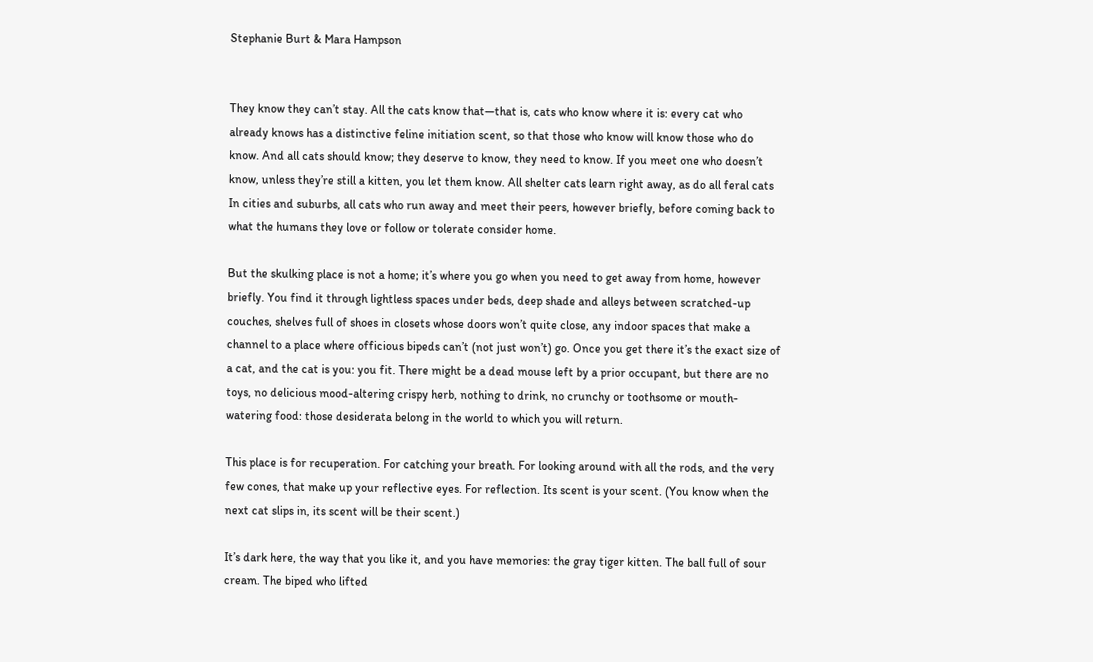Stephanie Burt & Mara Hampson


They know they can’t stay. All the cats know that—that is, cats who know where it is: every cat who already knows has a distinctive feline initiation scent, so that those who know will know those who do know. And all cats should know; they deserve to know, they need to know. If you meet one who doesn’t know, unless they’re still a kitten, you let them know. All shelter cats learn right away, as do all feral cats In cities and suburbs, all cats who run away and meet their peers, however briefly, before coming back to what the humans they love or follow or tolerate consider home.

But the skulking place is not a home; it’s where you go when you need to get away from home, however briefly. You find it through lightless spaces under beds, deep shade and alleys between scratched-up couches, shelves full of shoes in closets whose doors won’t quite close, any indoor spaces that make a channel to a place where officious bipeds can’t (not just won’t) go. Once you get there it’s the exact size of a cat, and the cat is you: you fit. There might be a dead mouse left by a prior occupant, but there are no toys, no delicious mood-altering crispy herb, nothing to drink, no crunchy or toothsome or mouth-watering food: those desiderata belong in the world to which you will return.

This place is for recuperation. For catching your breath. For looking around with all the rods, and the very few cones, that make up your reflective eyes. For reflection. Its scent is your scent. (You know when the next cat slips in, its scent will be their scent.)

It’s dark here, the way that you like it, and you have memories: the gray tiger kitten. The ball full of sour cream. The biped who lifted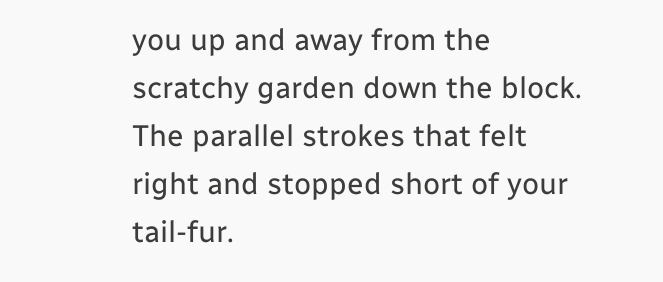you up and away from the scratchy garden down the block. The parallel strokes that felt right and stopped short of your tail-fur.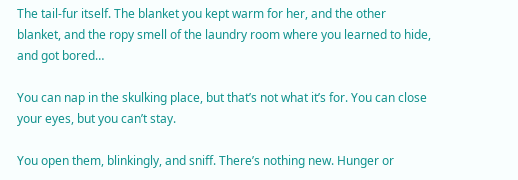The tail-fur itself. The blanket you kept warm for her, and the other blanket, and the ropy smell of the laundry room where you learned to hide, and got bored…

You can nap in the skulking place, but that’s not what it’s for. You can close your eyes, but you can’t stay.

You open them, blinkingly, and sniff. There’s nothing new. Hunger or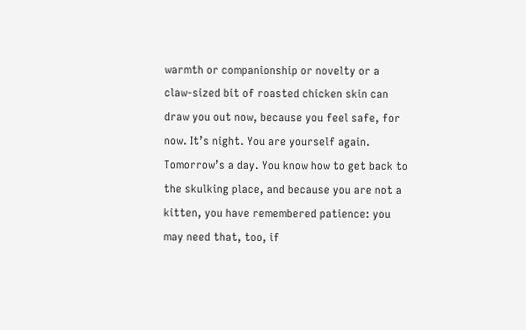warmth or companionship or novelty or a claw-sized bit of roasted chicken skin can draw you out now, because you feel safe, for now. It’s night. You are yourself again. Tomorrow’s a day. You know how to get back to the skulking place, and because you are not a kitten, you have remembered patience: you may need that, too, if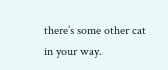there’s some other cat in your way.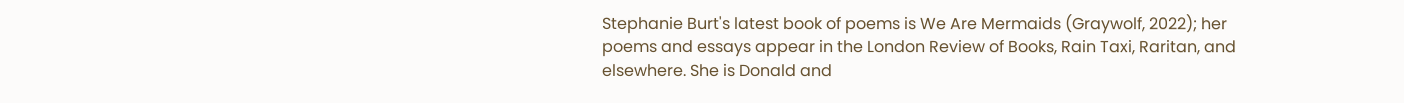Stephanie Burt's latest book of poems is We Are Mermaids (Graywolf, 2022); her poems and essays appear in the London Review of Books, Rain Taxi, Raritan, and elsewhere. She is Donald and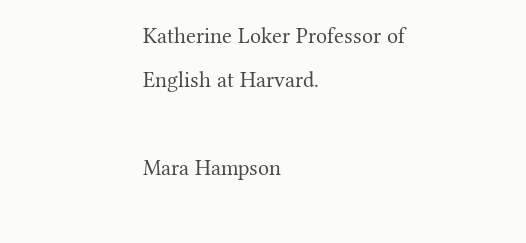Katherine Loker Professor of English at Harvard.

Mara Hampson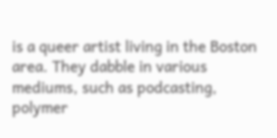is a queer artist living in the Boston area. They dabble in various mediums, such as podcasting, polymer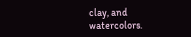clay, and watercolors.